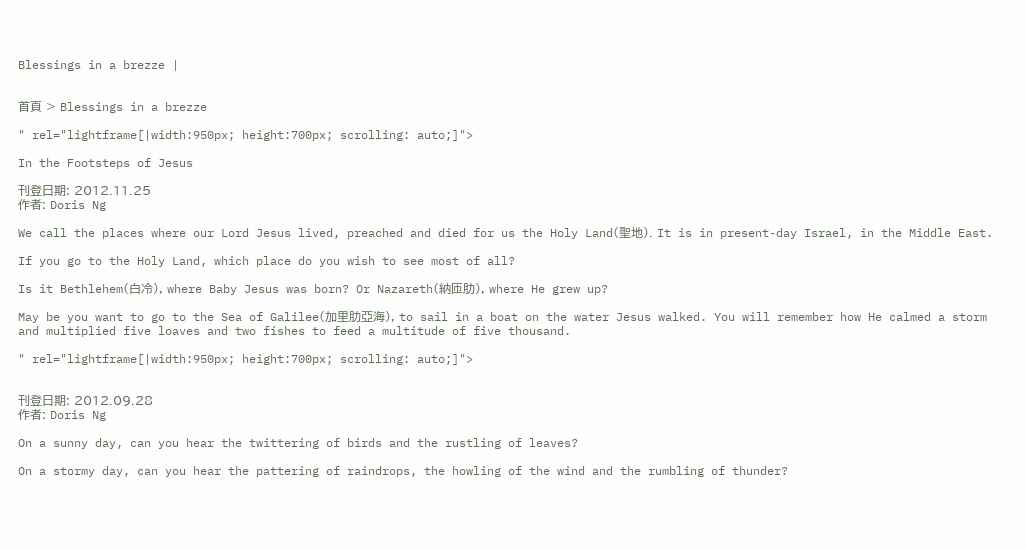Blessings in a brezze |


首頁 > Blessings in a brezze

" rel="lightframe[|width:950px; height:700px; scrolling: auto;]">

In the Footsteps of Jesus

刊登日期: 2012.11.25
作者: Doris Ng

We call the places where our Lord Jesus lived, preached and died for us the Holy Land(聖地). It is in present-day Israel, in the Middle East.

If you go to the Holy Land, which place do you wish to see most of all?

Is it Bethlehem(白冷), where Baby Jesus was born? Or Nazareth(納匝肋), where He grew up?

May be you want to go to the Sea of Galilee(加里肋亞海), to sail in a boat on the water Jesus walked. You will remember how He calmed a storm and multiplied five loaves and two fishes to feed a multitude of five thousand.

" rel="lightframe[|width:950px; height:700px; scrolling: auto;]">


刊登日期: 2012.09.28
作者: Doris Ng

On a sunny day, can you hear the twittering of birds and the rustling of leaves?

On a stormy day, can you hear the pattering of raindrops, the howling of the wind and the rumbling of thunder?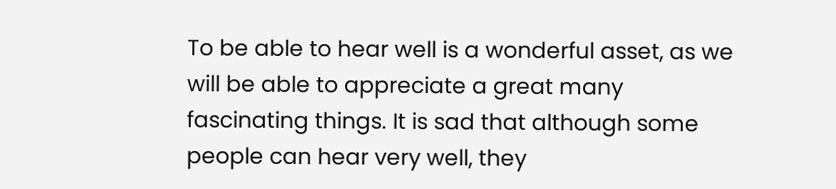To be able to hear well is a wonderful asset, as we will be able to appreciate a great many fascinating things. It is sad that although some people can hear very well, they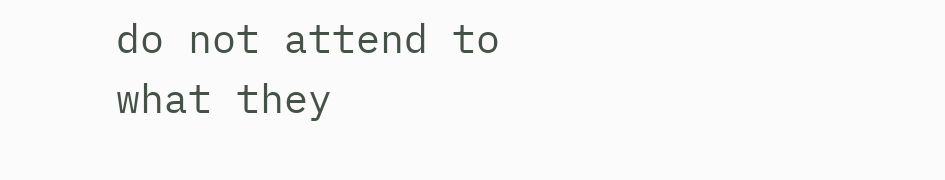do not attend to what they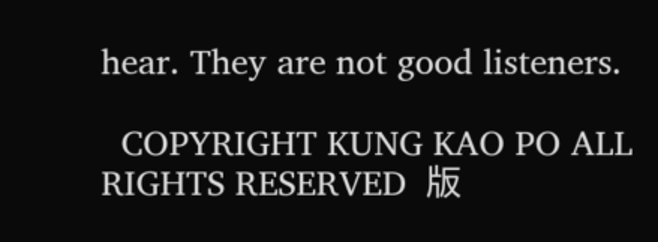hear. They are not good listeners.

  COPYRIGHT KUNG KAO PO ALL RIGHTS RESERVED  版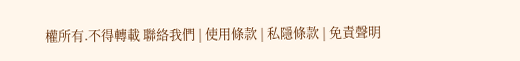權所有.不得轉載 聯絡我們 | 使用條款 | 私隱條款 | 免責聲明